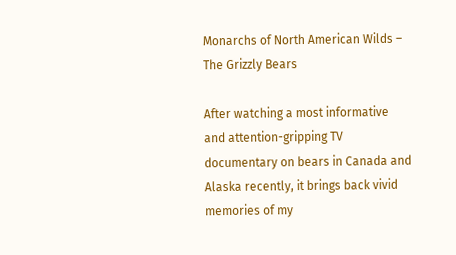Monarchs of North American Wilds – The Grizzly Bears

After watching a most informative and attention-gripping TV documentary on bears in Canada and Alaska recently, it brings back vivid memories of my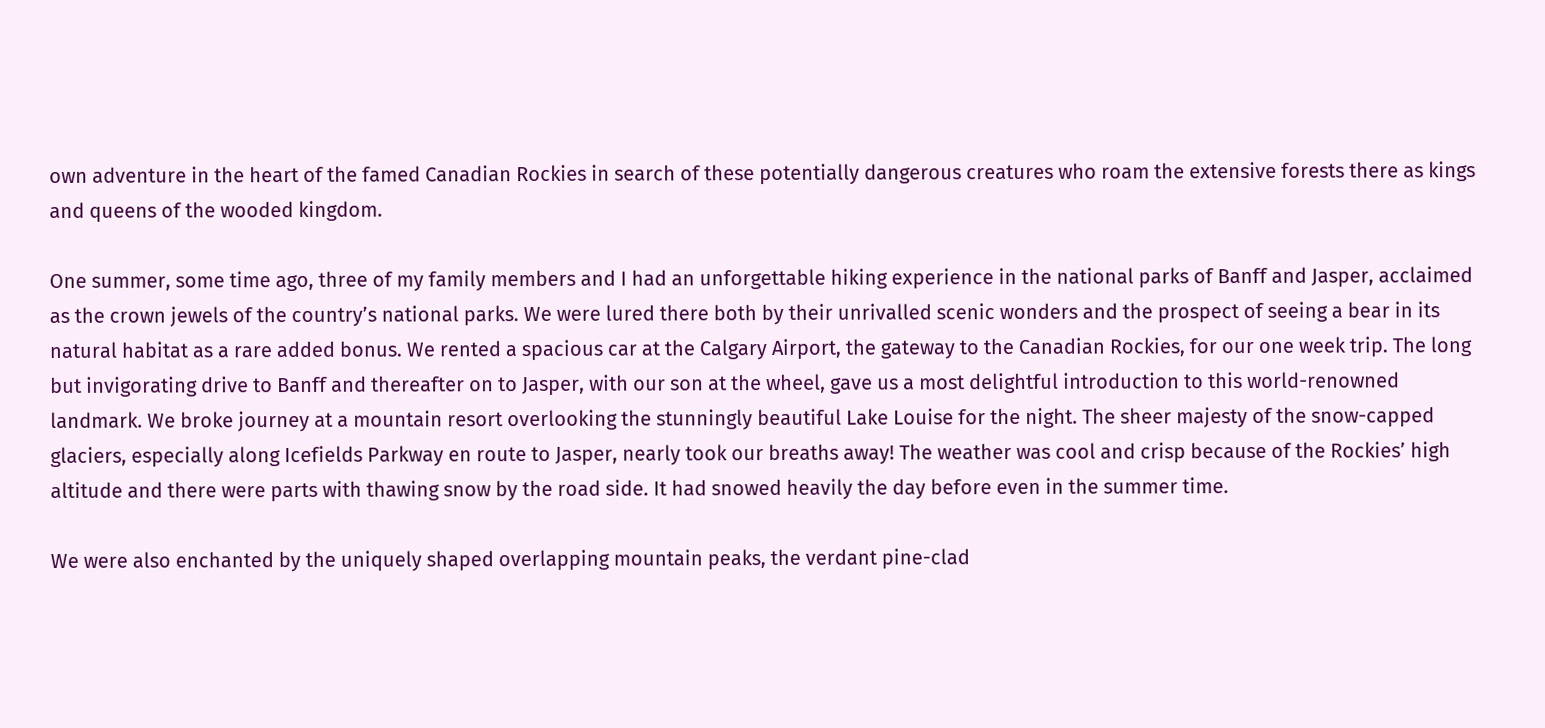own adventure in the heart of the famed Canadian Rockies in search of these potentially dangerous creatures who roam the extensive forests there as kings and queens of the wooded kingdom.

One summer, some time ago, three of my family members and I had an unforgettable hiking experience in the national parks of Banff and Jasper, acclaimed as the crown jewels of the country’s national parks. We were lured there both by their unrivalled scenic wonders and the prospect of seeing a bear in its natural habitat as a rare added bonus. We rented a spacious car at the Calgary Airport, the gateway to the Canadian Rockies, for our one week trip. The long but invigorating drive to Banff and thereafter on to Jasper, with our son at the wheel, gave us a most delightful introduction to this world-renowned landmark. We broke journey at a mountain resort overlooking the stunningly beautiful Lake Louise for the night. The sheer majesty of the snow-capped glaciers, especially along Icefields Parkway en route to Jasper, nearly took our breaths away! The weather was cool and crisp because of the Rockies’ high altitude and there were parts with thawing snow by the road side. It had snowed heavily the day before even in the summer time.

We were also enchanted by the uniquely shaped overlapping mountain peaks, the verdant pine-clad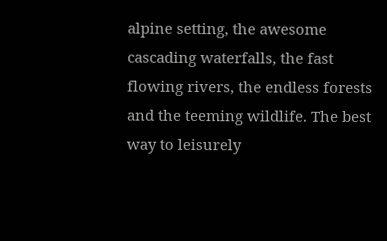alpine setting, the awesome cascading waterfalls, the fast flowing rivers, the endless forests and the teeming wildlife. The best way to leisurely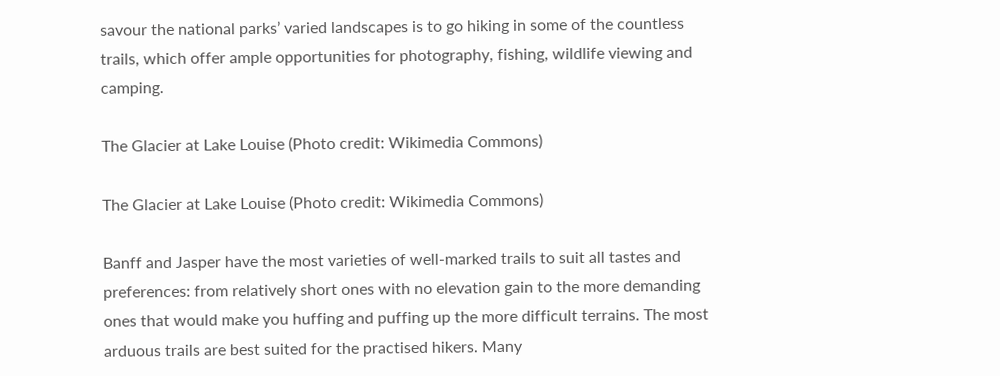savour the national parks’ varied landscapes is to go hiking in some of the countless trails, which offer ample opportunities for photography, fishing, wildlife viewing and camping.

The Glacier at Lake Louise (Photo credit: Wikimedia Commons)

The Glacier at Lake Louise (Photo credit: Wikimedia Commons)

Banff and Jasper have the most varieties of well-marked trails to suit all tastes and preferences: from relatively short ones with no elevation gain to the more demanding ones that would make you huffing and puffing up the more difficult terrains. The most arduous trails are best suited for the practised hikers. Many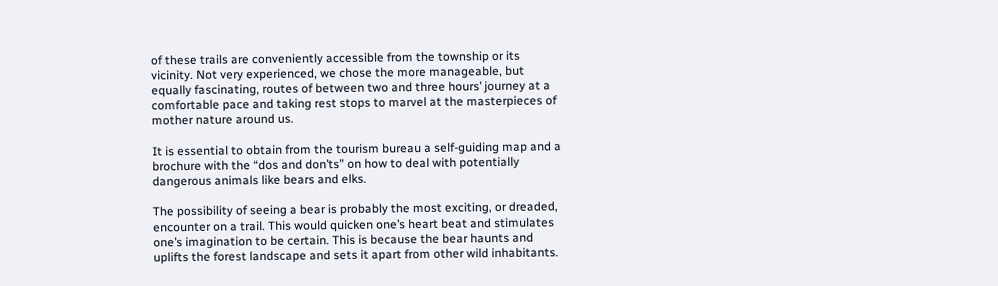of these trails are conveniently accessible from the township or its vicinity. Not very experienced, we chose the more manageable, but equally fascinating, routes of between two and three hours’ journey at a comfortable pace and taking rest stops to marvel at the masterpieces of mother nature around us.

It is essential to obtain from the tourism bureau a self-guiding map and a brochure with the “dos and don’ts” on how to deal with potentially dangerous animals like bears and elks.

The possibility of seeing a bear is probably the most exciting, or dreaded, encounter on a trail. This would quicken one’s heart beat and stimulates one’s imagination to be certain. This is because the bear haunts and uplifts the forest landscape and sets it apart from other wild inhabitants.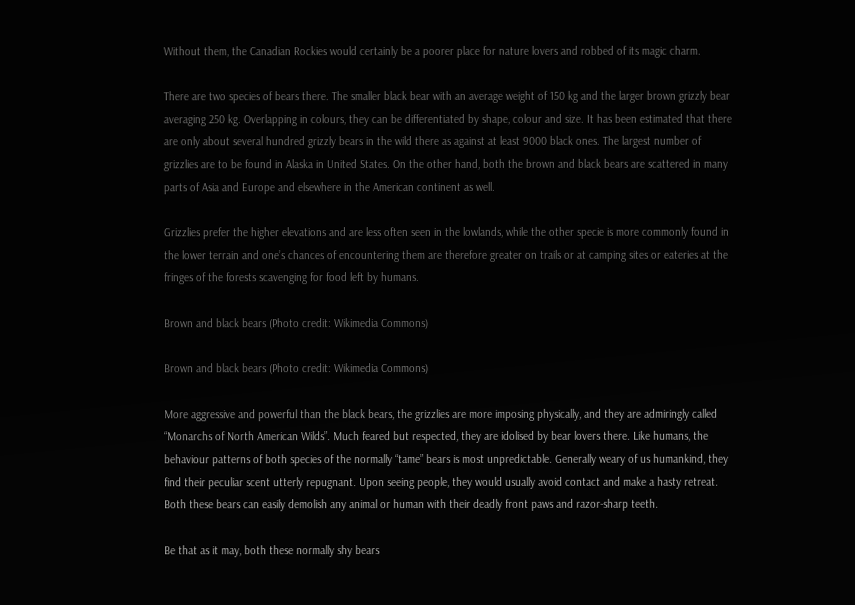Without them, the Canadian Rockies would certainly be a poorer place for nature lovers and robbed of its magic charm.

There are two species of bears there. The smaller black bear with an average weight of 150 kg and the larger brown grizzly bear averaging 250 kg. Overlapping in colours, they can be differentiated by shape, colour and size. It has been estimated that there are only about several hundred grizzly bears in the wild there as against at least 9000 black ones. The largest number of grizzlies are to be found in Alaska in United States. On the other hand, both the brown and black bears are scattered in many parts of Asia and Europe and elsewhere in the American continent as well.

Grizzlies prefer the higher elevations and are less often seen in the lowlands, while the other specie is more commonly found in the lower terrain and one’s chances of encountering them are therefore greater on trails or at camping sites or eateries at the fringes of the forests scavenging for food left by humans.

Brown and black bears (Photo credit: Wikimedia Commons)

Brown and black bears (Photo credit: Wikimedia Commons)

More aggressive and powerful than the black bears, the grizzlies are more imposing physically, and they are admiringly called “Monarchs of North American Wilds”. Much feared but respected, they are idolised by bear lovers there. Like humans, the behaviour patterns of both species of the normally “tame” bears is most unpredictable. Generally weary of us humankind, they find their peculiar scent utterly repugnant. Upon seeing people, they would usually avoid contact and make a hasty retreat. Both these bears can easily demolish any animal or human with their deadly front paws and razor-sharp teeth.

Be that as it may, both these normally shy bears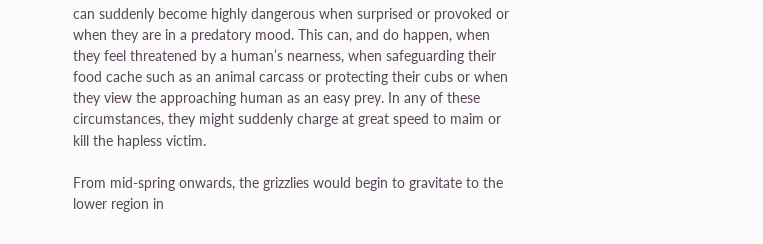can suddenly become highly dangerous when surprised or provoked or when they are in a predatory mood. This can, and do happen, when they feel threatened by a human’s nearness, when safeguarding their food cache such as an animal carcass or protecting their cubs or when they view the approaching human as an easy prey. In any of these circumstances, they might suddenly charge at great speed to maim or kill the hapless victim.

From mid-spring onwards, the grizzlies would begin to gravitate to the lower region in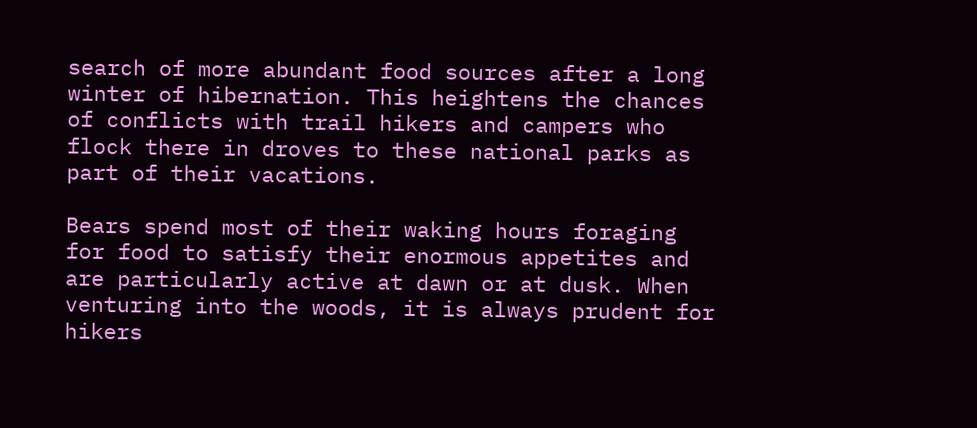search of more abundant food sources after a long winter of hibernation. This heightens the chances of conflicts with trail hikers and campers who flock there in droves to these national parks as part of their vacations.

Bears spend most of their waking hours foraging for food to satisfy their enormous appetites and are particularly active at dawn or at dusk. When venturing into the woods, it is always prudent for hikers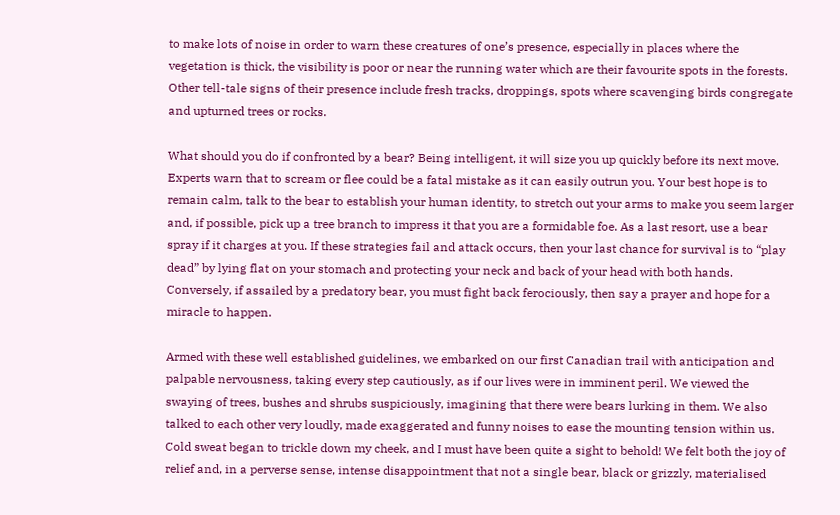to make lots of noise in order to warn these creatures of one’s presence, especially in places where the vegetation is thick, the visibility is poor or near the running water which are their favourite spots in the forests. Other tell-tale signs of their presence include fresh tracks, droppings, spots where scavenging birds congregate and upturned trees or rocks.

What should you do if confronted by a bear? Being intelligent, it will size you up quickly before its next move. Experts warn that to scream or flee could be a fatal mistake as it can easily outrun you. Your best hope is to remain calm, talk to the bear to establish your human identity, to stretch out your arms to make you seem larger and, if possible, pick up a tree branch to impress it that you are a formidable foe. As a last resort, use a bear spray if it charges at you. If these strategies fail and attack occurs, then your last chance for survival is to “play dead” by lying flat on your stomach and protecting your neck and back of your head with both hands. Conversely, if assailed by a predatory bear, you must fight back ferociously, then say a prayer and hope for a miracle to happen.

Armed with these well established guidelines, we embarked on our first Canadian trail with anticipation and palpable nervousness, taking every step cautiously, as if our lives were in imminent peril. We viewed the swaying of trees, bushes and shrubs suspiciously, imagining that there were bears lurking in them. We also talked to each other very loudly, made exaggerated and funny noises to ease the mounting tension within us. Cold sweat began to trickle down my cheek, and I must have been quite a sight to behold! We felt both the joy of relief and, in a perverse sense, intense disappointment that not a single bear, black or grizzly, materialised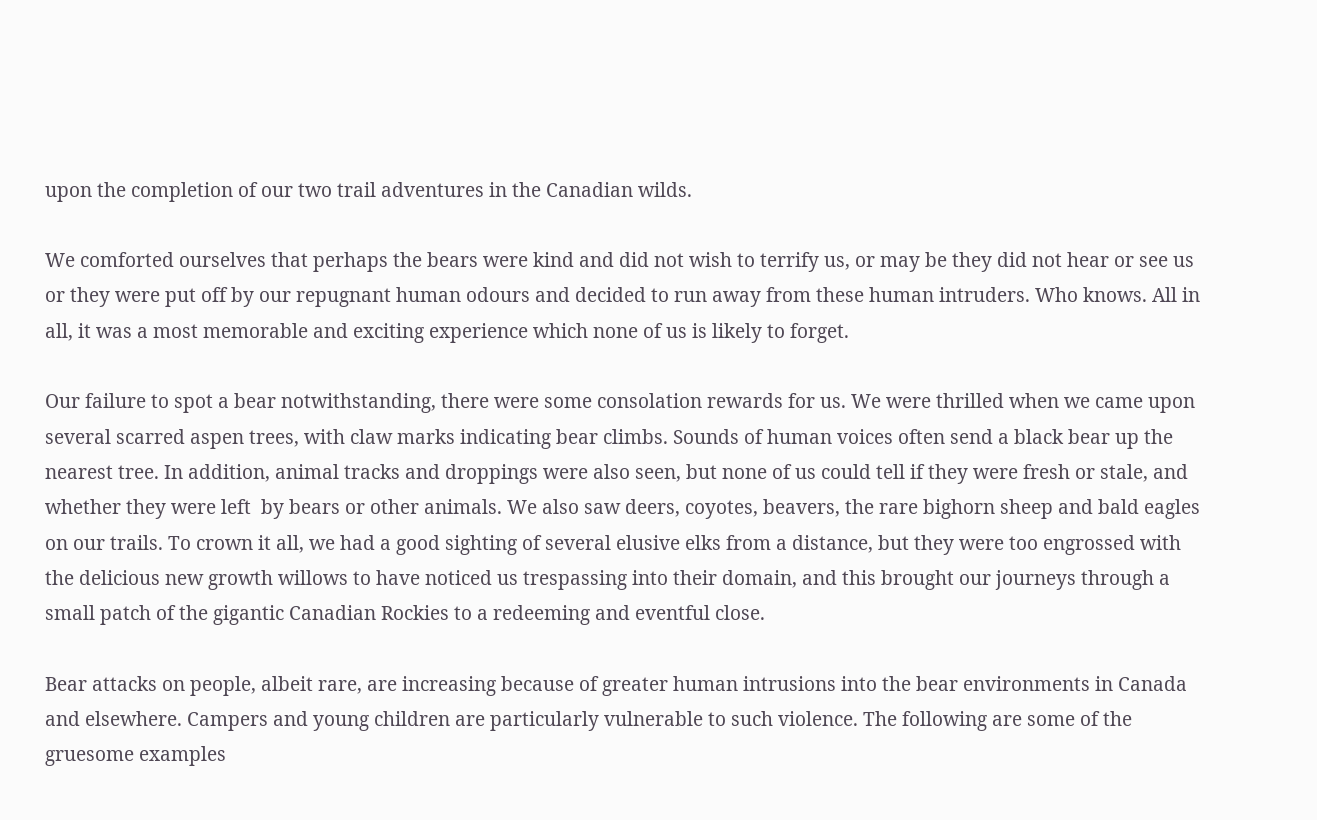upon the completion of our two trail adventures in the Canadian wilds.

We comforted ourselves that perhaps the bears were kind and did not wish to terrify us, or may be they did not hear or see us or they were put off by our repugnant human odours and decided to run away from these human intruders. Who knows. All in all, it was a most memorable and exciting experience which none of us is likely to forget.

Our failure to spot a bear notwithstanding, there were some consolation rewards for us. We were thrilled when we came upon several scarred aspen trees, with claw marks indicating bear climbs. Sounds of human voices often send a black bear up the nearest tree. In addition, animal tracks and droppings were also seen, but none of us could tell if they were fresh or stale, and whether they were left  by bears or other animals. We also saw deers, coyotes, beavers, the rare bighorn sheep and bald eagles on our trails. To crown it all, we had a good sighting of several elusive elks from a distance, but they were too engrossed with the delicious new growth willows to have noticed us trespassing into their domain, and this brought our journeys through a small patch of the gigantic Canadian Rockies to a redeeming and eventful close.

Bear attacks on people, albeit rare, are increasing because of greater human intrusions into the bear environments in Canada and elsewhere. Campers and young children are particularly vulnerable to such violence. The following are some of the gruesome examples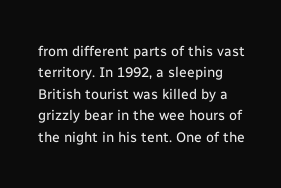from different parts of this vast territory. In 1992, a sleeping British tourist was killed by a grizzly bear in the wee hours of the night in his tent. One of the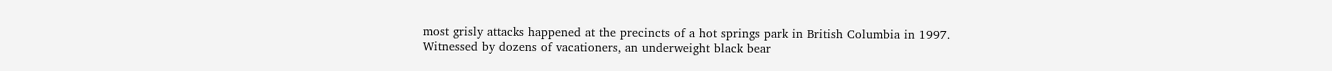most grisly attacks happened at the precincts of a hot springs park in British Columbia in 1997. Witnessed by dozens of vacationers, an underweight black bear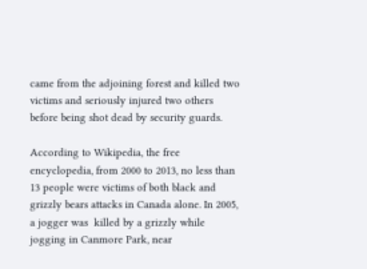came from the adjoining forest and killed two victims and seriously injured two others before being shot dead by security guards.

According to Wikipedia, the free encyclopedia, from 2000 to 2013, no less than 13 people were victims of both black and grizzly bears attacks in Canada alone. In 2005, a jogger was  killed by a grizzly while jogging in Canmore Park, near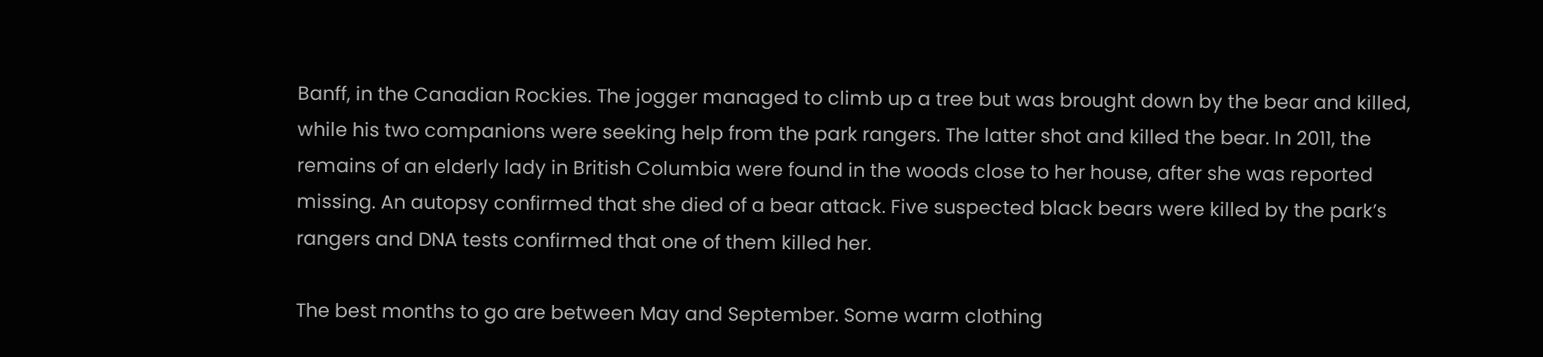Banff, in the Canadian Rockies. The jogger managed to climb up a tree but was brought down by the bear and killed, while his two companions were seeking help from the park rangers. The latter shot and killed the bear. In 2011, the remains of an elderly lady in British Columbia were found in the woods close to her house, after she was reported missing. An autopsy confirmed that she died of a bear attack. Five suspected black bears were killed by the park’s rangers and DNA tests confirmed that one of them killed her.

The best months to go are between May and September. Some warm clothing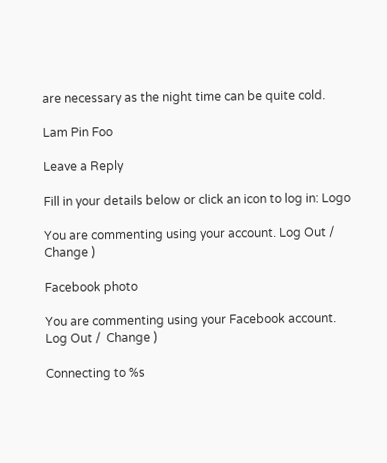are necessary as the night time can be quite cold.

Lam Pin Foo

Leave a Reply

Fill in your details below or click an icon to log in: Logo

You are commenting using your account. Log Out /  Change )

Facebook photo

You are commenting using your Facebook account. Log Out /  Change )

Connecting to %s